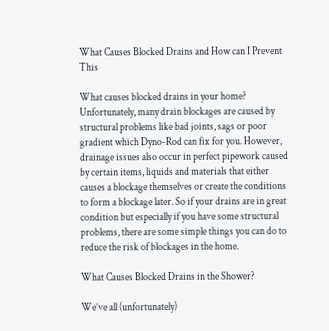What Causes Blocked Drains and How can I Prevent This

What causes blocked drains in your home? Unfortunately, many drain blockages are caused by structural problems like bad joints, sags or poor gradient which Dyno-Rod can fix for you. However, drainage issues also occur in perfect pipework caused by certain items, liquids and materials that either causes a blockage themselves or create the conditions to form a blockage later. So if your drains are in great condition but especially if you have some structural problems, there are some simple things you can do to reduce the risk of blockages in the home.

What Causes Blocked Drains in the Shower?

We’ve all (unfortunately)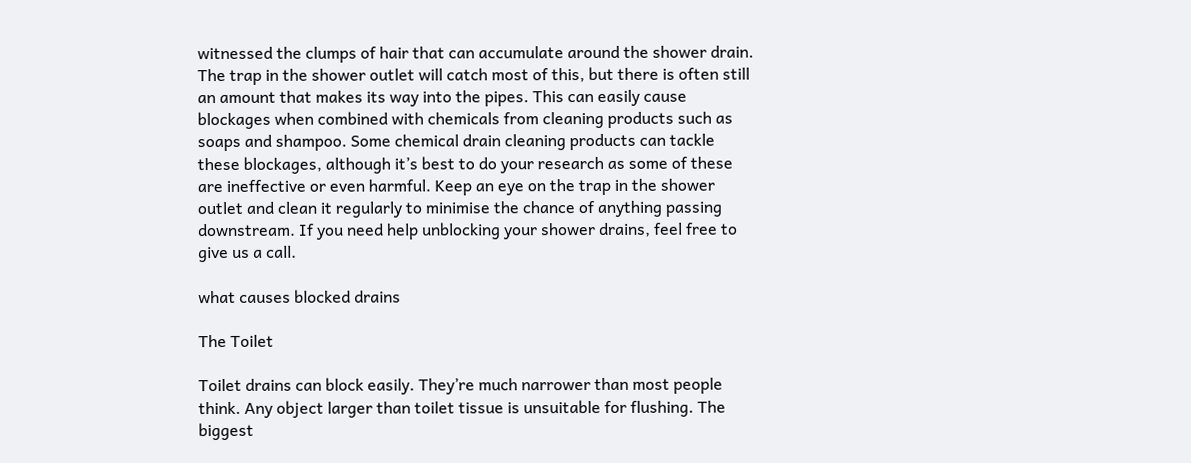witnessed the clumps of hair that can accumulate around the shower drain. The trap in the shower outlet will catch most of this, but there is often still an amount that makes its way into the pipes. This can easily cause blockages when combined with chemicals from cleaning products such as soaps and shampoo. Some chemical drain cleaning products can tackle these blockages, although it’s best to do your research as some of these are ineffective or even harmful. Keep an eye on the trap in the shower outlet and clean it regularly to minimise the chance of anything passing downstream. If you need help unblocking your shower drains, feel free to give us a call.

what causes blocked drains

The Toilet

Toilet drains can block easily. They’re much narrower than most people think. Any object larger than toilet tissue is unsuitable for flushing. The biggest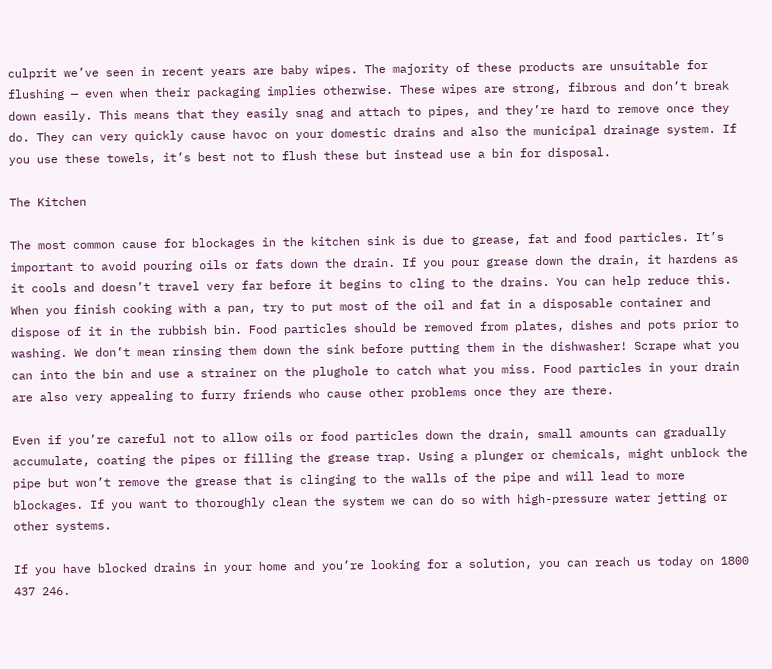culprit we’ve seen in recent years are baby wipes. The majority of these products are unsuitable for flushing — even when their packaging implies otherwise. These wipes are strong, fibrous and don’t break down easily. This means that they easily snag and attach to pipes, and they’re hard to remove once they do. They can very quickly cause havoc on your domestic drains and also the municipal drainage system. If you use these towels, it’s best not to flush these but instead use a bin for disposal.

The Kitchen

The most common cause for blockages in the kitchen sink is due to grease, fat and food particles. It’s important to avoid pouring oils or fats down the drain. If you pour grease down the drain, it hardens as it cools and doesn’t travel very far before it begins to cling to the drains. You can help reduce this. When you finish cooking with a pan, try to put most of the oil and fat in a disposable container and dispose of it in the rubbish bin. Food particles should be removed from plates, dishes and pots prior to washing. We don’t mean rinsing them down the sink before putting them in the dishwasher! Scrape what you can into the bin and use a strainer on the plughole to catch what you miss. Food particles in your drain are also very appealing to furry friends who cause other problems once they are there.

Even if you’re careful not to allow oils or food particles down the drain, small amounts can gradually accumulate, coating the pipes or filling the grease trap. Using a plunger or chemicals, might unblock the pipe but won’t remove the grease that is clinging to the walls of the pipe and will lead to more blockages. If you want to thoroughly clean the system we can do so with high-pressure water jetting or other systems.

If you have blocked drains in your home and you’re looking for a solution, you can reach us today on 1800 437 246.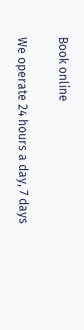Book online

We operate 24 hours a day, 7 days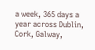a week, 365 days a year across Dublin, Cork, Galway,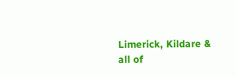Limerick, Kildare & all of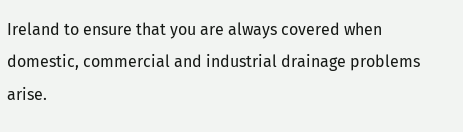Ireland to ensure that you are always covered when domestic, commercial and industrial drainage problems arise.